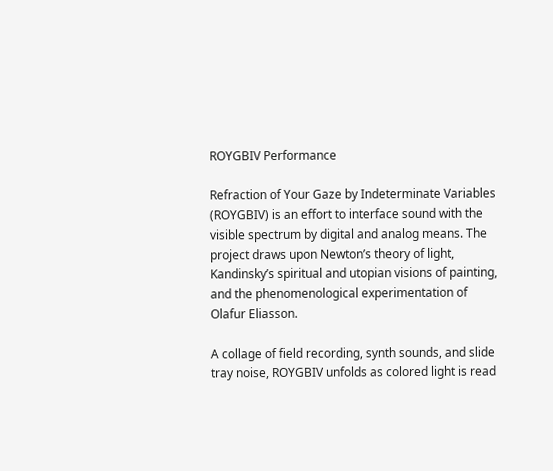ROYGBIV Performance

Refraction of Your Gaze by Indeterminate Variables (ROYGBIV) is an effort to interface sound with the visible spectrum by digital and analog means. The project draws upon Newton’s theory of light, Kandinsky’s spiritual and utopian visions of painting, and the phenomenological experimentation of Olafur Eliasson.

A collage of field recording, synth sounds, and slide tray noise, ROYGBIV unfolds as colored light is read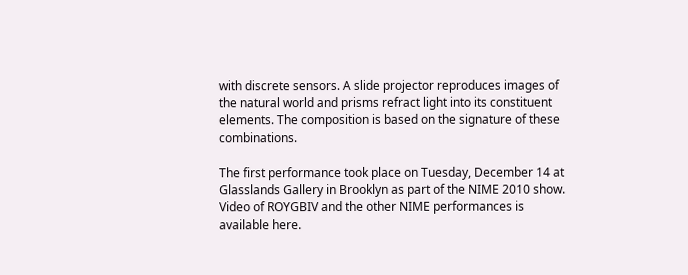with discrete sensors. A slide projector reproduces images of the natural world and prisms refract light into its constituent elements. The composition is based on the signature of these combinations.

The first performance took place on Tuesday, December 14 at Glasslands Gallery in Brooklyn as part of the NIME 2010 show. Video of ROYGBIV and the other NIME performances is available here.